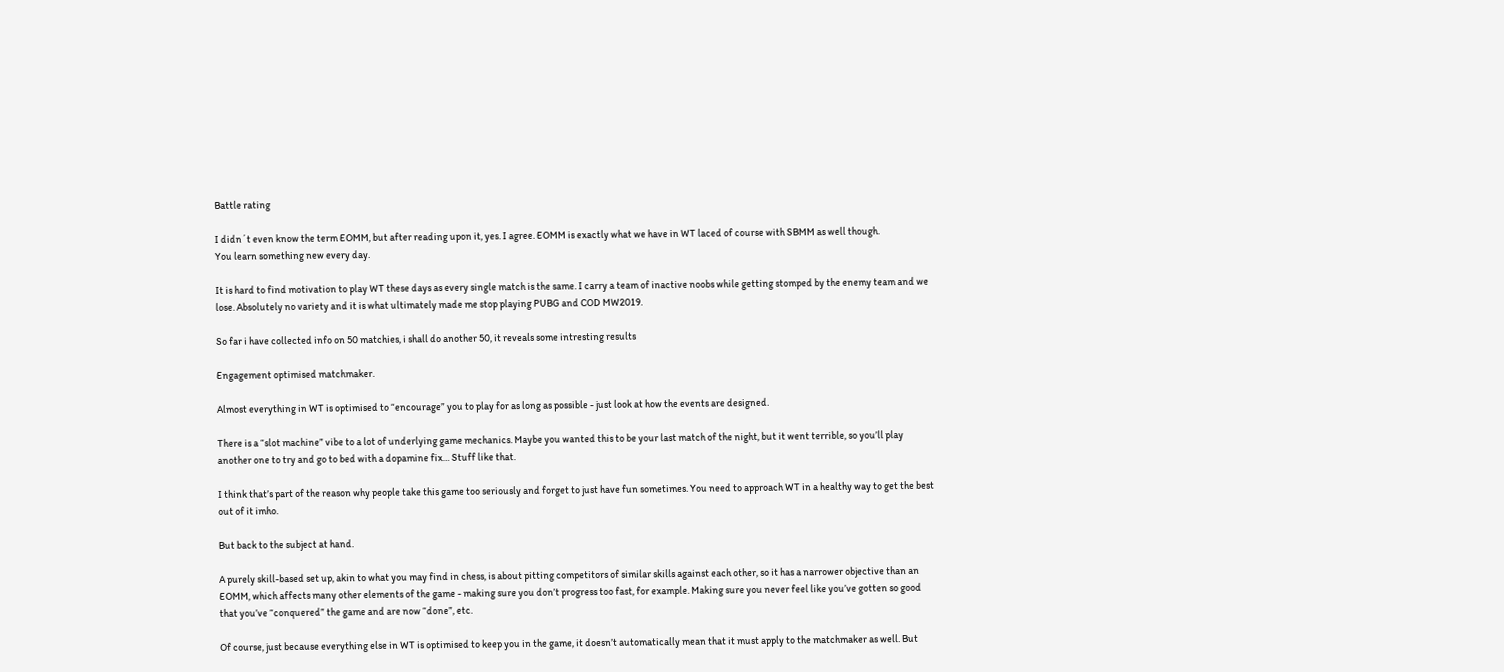Battle rating

I didn´t even know the term EOMM, but after reading upon it, yes. I agree. EOMM is exactly what we have in WT laced of course with SBMM as well though.
You learn something new every day.

It is hard to find motivation to play WT these days as every single match is the same. I carry a team of inactive noobs while getting stomped by the enemy team and we lose. Absolutely no variety and it is what ultimately made me stop playing PUBG and COD MW2019.

So far i have collected info on 50 matchies, i shall do another 50, it reveals some intresting results

Engagement optimised matchmaker.

Almost everything in WT is optimised to “encourage” you to play for as long as possible - just look at how the events are designed.

There is a “slot machine” vibe to a lot of underlying game mechanics. Maybe you wanted this to be your last match of the night, but it went terrible, so you’ll play another one to try and go to bed with a dopamine fix… Stuff like that.

I think that’s part of the reason why people take this game too seriously and forget to just have fun sometimes. You need to approach WT in a healthy way to get the best out of it imho.

But back to the subject at hand.

A purely skill-based set up, akin to what you may find in chess, is about pitting competitors of similar skills against each other, so it has a narrower objective than an EOMM, which affects many other elements of the game - making sure you don’t progress too fast, for example. Making sure you never feel like you’ve gotten so good that you’ve “conquered” the game and are now “done”, etc.

Of course, just because everything else in WT is optimised to keep you in the game, it doesn’t automatically mean that it must apply to the matchmaker as well. But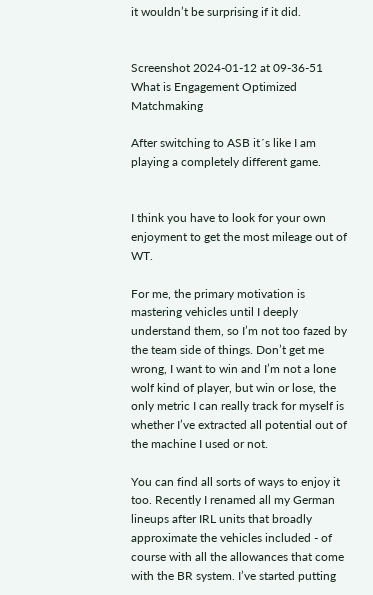it wouldn’t be surprising if it did.


Screenshot 2024-01-12 at 09-36-51 What is Engagement Optimized Matchmaking

After switching to ASB it´s like I am playing a completely different game.


I think you have to look for your own enjoyment to get the most mileage out of WT.

For me, the primary motivation is mastering vehicles until I deeply understand them, so I’m not too fazed by the team side of things. Don’t get me wrong, I want to win and I’m not a lone wolf kind of player, but win or lose, the only metric I can really track for myself is whether I’ve extracted all potential out of the machine I used or not.

You can find all sorts of ways to enjoy it too. Recently I renamed all my German lineups after IRL units that broadly approximate the vehicles included - of course with all the allowances that come with the BR system. I’ve started putting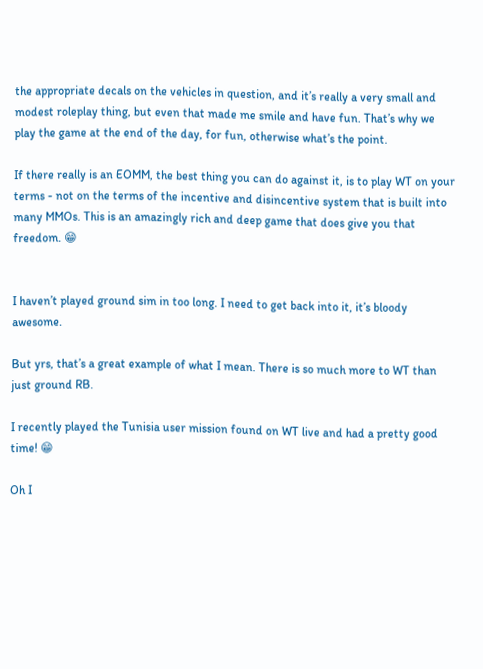the appropriate decals on the vehicles in question, and it’s really a very small and modest roleplay thing, but even that made me smile and have fun. That’s why we play the game at the end of the day, for fun, otherwise what’s the point.

If there really is an EOMM, the best thing you can do against it, is to play WT on your terms - not on the terms of the incentive and disincentive system that is built into many MMOs. This is an amazingly rich and deep game that does give you that freedom. 😁


I haven’t played ground sim in too long. I need to get back into it, it’s bloody awesome.

But yrs, that’s a great example of what I mean. There is so much more to WT than just ground RB.

I recently played the Tunisia user mission found on WT live and had a pretty good time! 😁

Oh I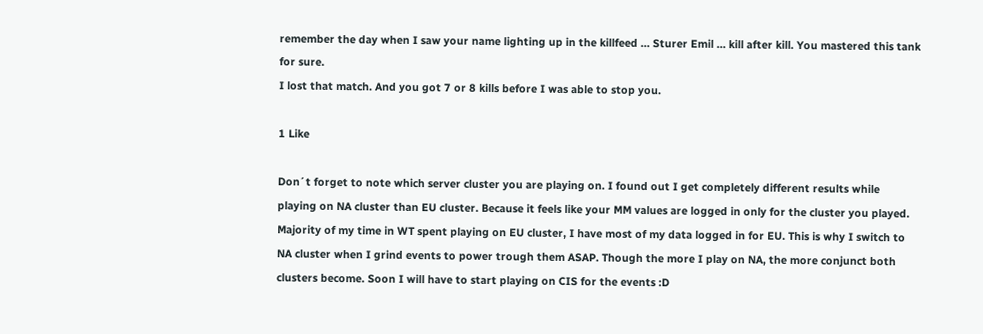remember the day when I saw your name lighting up in the killfeed … Sturer Emil … kill after kill. You mastered this tank for sure.
I lost that match. And you got 7 or 8 kills before I was able to stop you.

1 Like

Don´t forget to note which server cluster you are playing on. I found out I get completely different results while playing on NA cluster than EU cluster. Because it feels like your MM values are logged in only for the cluster you played. Majority of my time in WT spent playing on EU cluster, I have most of my data logged in for EU. This is why I switch to NA cluster when I grind events to power trough them ASAP. Though the more I play on NA, the more conjunct both clusters become. Soon I will have to start playing on CIS for the events :D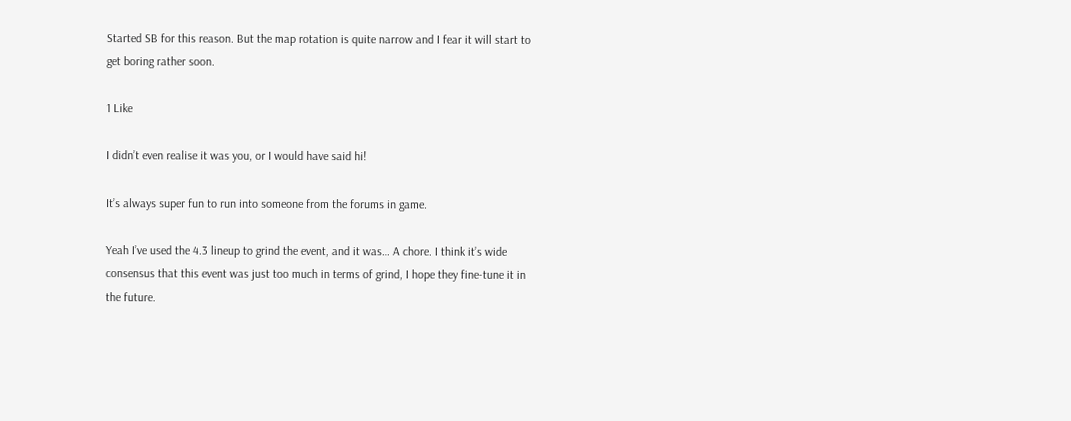Started SB for this reason. But the map rotation is quite narrow and I fear it will start to get boring rather soon.

1 Like

I didn’t even realise it was you, or I would have said hi!

It’s always super fun to run into someone from the forums in game.

Yeah I’ve used the 4.3 lineup to grind the event, and it was… A chore. I think it’s wide consensus that this event was just too much in terms of grind, I hope they fine-tune it in the future.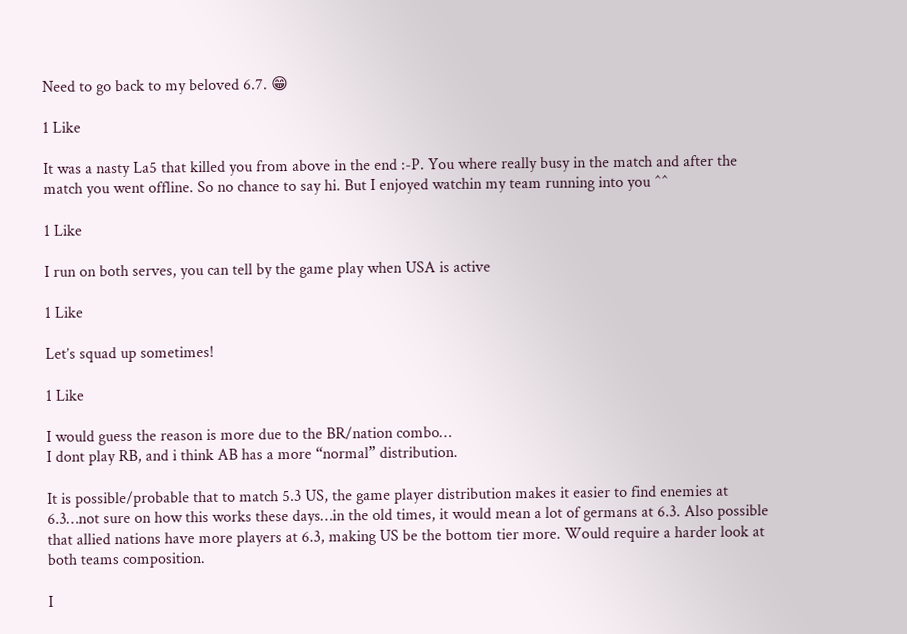Need to go back to my beloved 6.7. 😁

1 Like

It was a nasty La5 that killed you from above in the end :-P. You where really busy in the match and after the match you went offline. So no chance to say hi. But I enjoyed watchin my team running into you ^^

1 Like

I run on both serves, you can tell by the game play when USA is active

1 Like

Let’s squad up sometimes!

1 Like

I would guess the reason is more due to the BR/nation combo…
I dont play RB, and i think AB has a more “normal” distribution.

It is possible/probable that to match 5.3 US, the game player distribution makes it easier to find enemies at 6.3…not sure on how this works these days…in the old times, it would mean a lot of germans at 6.3. Also possible that allied nations have more players at 6.3, making US be the bottom tier more. Would require a harder look at both teams composition.

I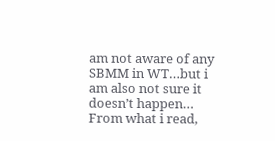am not aware of any SBMM in WT…but i am also not sure it doesn’t happen…
From what i read,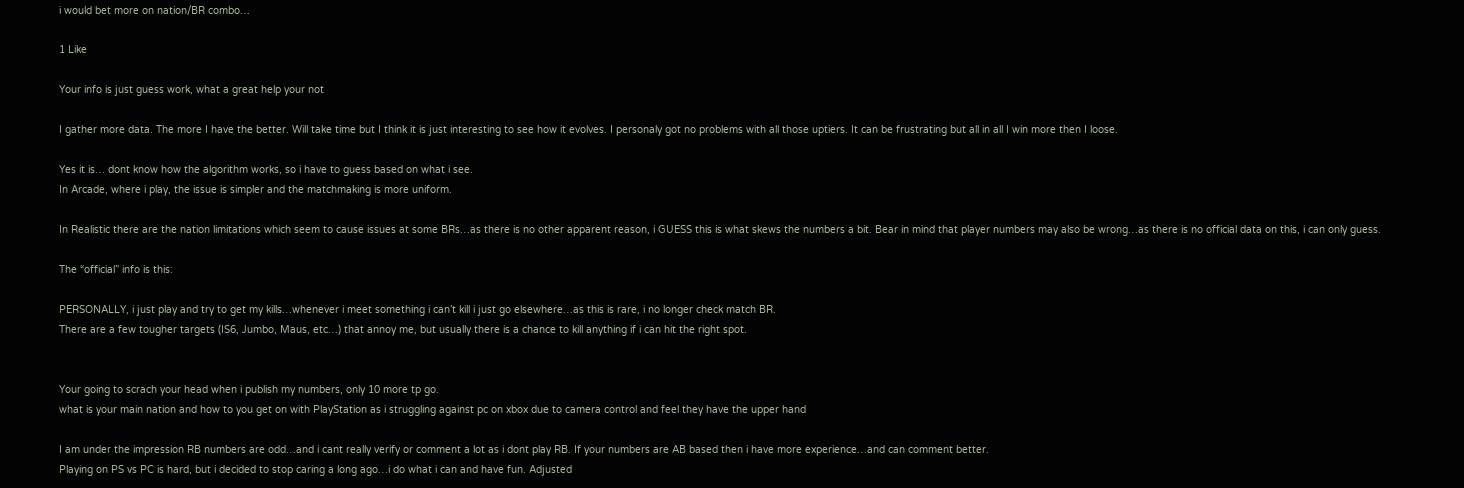i would bet more on nation/BR combo…

1 Like

Your info is just guess work, what a great help your not

I gather more data. The more I have the better. Will take time but I think it is just interesting to see how it evolves. I personaly got no problems with all those uptiers. It can be frustrating but all in all I win more then I loose.

Yes it is… dont know how the algorithm works, so i have to guess based on what i see.
In Arcade, where i play, the issue is simpler and the matchmaking is more uniform.

In Realistic there are the nation limitations which seem to cause issues at some BRs…as there is no other apparent reason, i GUESS this is what skews the numbers a bit. Bear in mind that player numbers may also be wrong…as there is no official data on this, i can only guess.

The “official” info is this:

PERSONALLY, i just play and try to get my kills…whenever i meet something i can’t kill i just go elsewhere…as this is rare, i no longer check match BR.
There are a few tougher targets (IS6, Jumbo, Maus, etc…) that annoy me, but usually there is a chance to kill anything if i can hit the right spot.


Your going to scrach your head when i publish my numbers, only 10 more tp go.
what is your main nation and how to you get on with PlayStation as i struggling against pc on xbox due to camera control and feel they have the upper hand

I am under the impression RB numbers are odd…and i cant really verify or comment a lot as i dont play RB. If your numbers are AB based then i have more experience…and can comment better.
Playing on PS vs PC is hard, but i decided to stop caring a long ago…i do what i can and have fun. Adjusted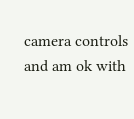camera controls and am ok with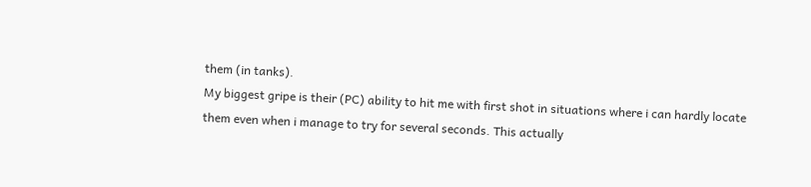them (in tanks).
My biggest gripe is their (PC) ability to hit me with first shot in situations where i can hardly locate them even when i manage to try for several seconds. This actually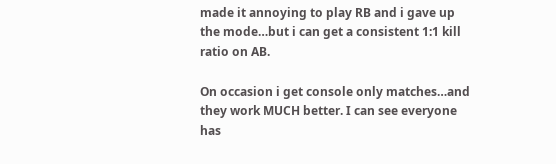made it annoying to play RB and i gave up the mode…but i can get a consistent 1:1 kill ratio on AB.

On occasion i get console only matches…and they work MUCH better. I can see everyone has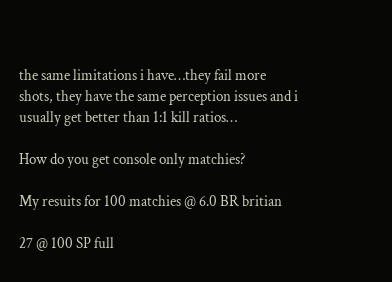the same limitations i have…they fail more shots, they have the same perception issues and i usually get better than 1:1 kill ratios…

How do you get console only matchies?

My resuits for 100 matchies @ 6.0 BR britian

27 @ 100 SP full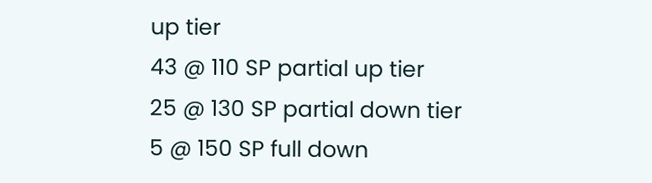up tier
43 @ 110 SP partial up tier
25 @ 130 SP partial down tier
5 @ 150 SP full down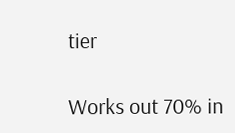tier

Works out 70% in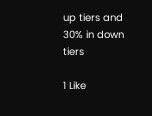up tiers and 30% in down tiers

1 Like